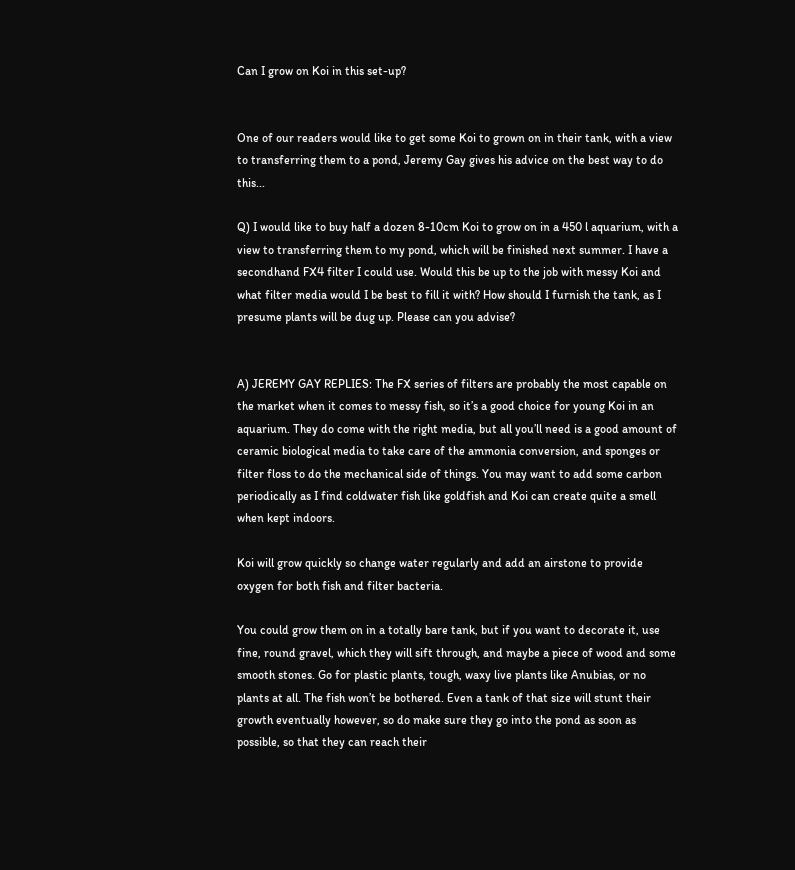Can I grow on Koi in this set-up?


One of our readers would like to get some Koi to grown on in their tank, with a view to transferring them to a pond, Jeremy Gay gives his advice on the best way to do this...

Q) I would like to buy half a dozen 8-10cm Koi to grow on in a 450 l aquarium, with a view to transferring them to my pond, which will be finished next summer. I have a secondhand FX4 filter I could use. Would this be up to the job with messy Koi and what filter media would I be best to fill it with? How should I furnish the tank, as I presume plants will be dug up. Please can you advise?


A) JEREMY GAY REPLIES: The FX series of filters are probably the most capable on the market when it comes to messy fish, so it’s a good choice for young Koi in an aquarium. They do come with the right media, but all you’ll need is a good amount of ceramic biological media to take care of the ammonia conversion, and sponges or filter floss to do the mechanical side of things. You may want to add some carbon periodically as I find coldwater fish like goldfish and Koi can create quite a smell when kept indoors.

Koi will grow quickly so change water regularly and add an airstone to provide oxygen for both fish and filter bacteria.

You could grow them on in a totally bare tank, but if you want to decorate it, use fine, round gravel, which they will sift through, and maybe a piece of wood and some smooth stones. Go for plastic plants, tough, waxy live plants like Anubias, or no plants at all. The fish won’t be bothered. Even a tank of that size will stunt their growth eventually however, so do make sure they go into the pond as soon as possible, so that they can reach their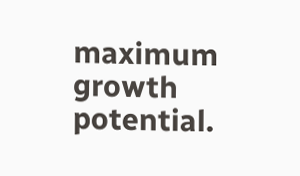maximum growth potential.